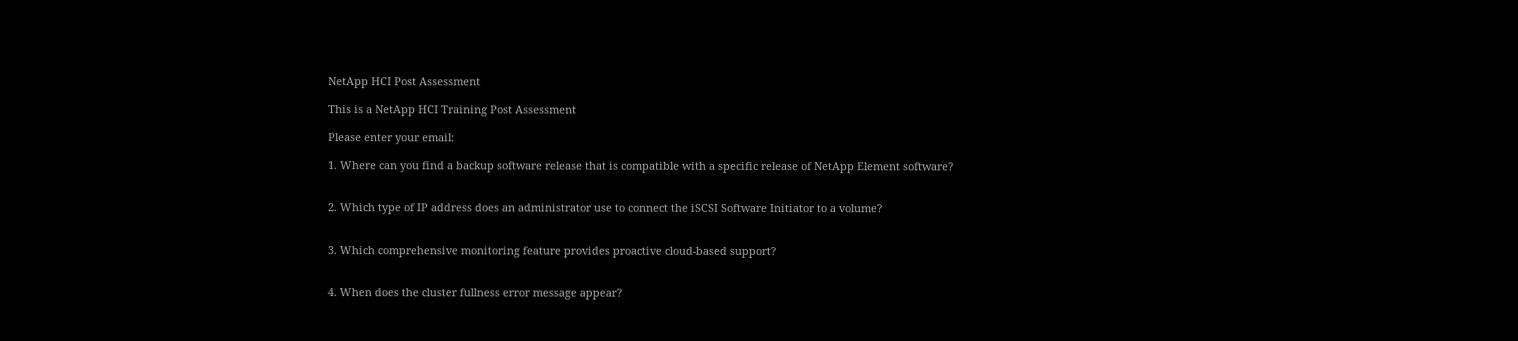NetApp HCI Post Assessment

This is a NetApp HCI Training Post Assessment

Please enter your email:

1. Where can you find a backup software release that is compatible with a specific release of NetApp Element software?


2. Which type of IP address does an administrator use to connect the iSCSI Software Initiator to a volume?


3. Which comprehensive monitoring feature provides proactive cloud-based support?


4. When does the cluster fullness error message appear?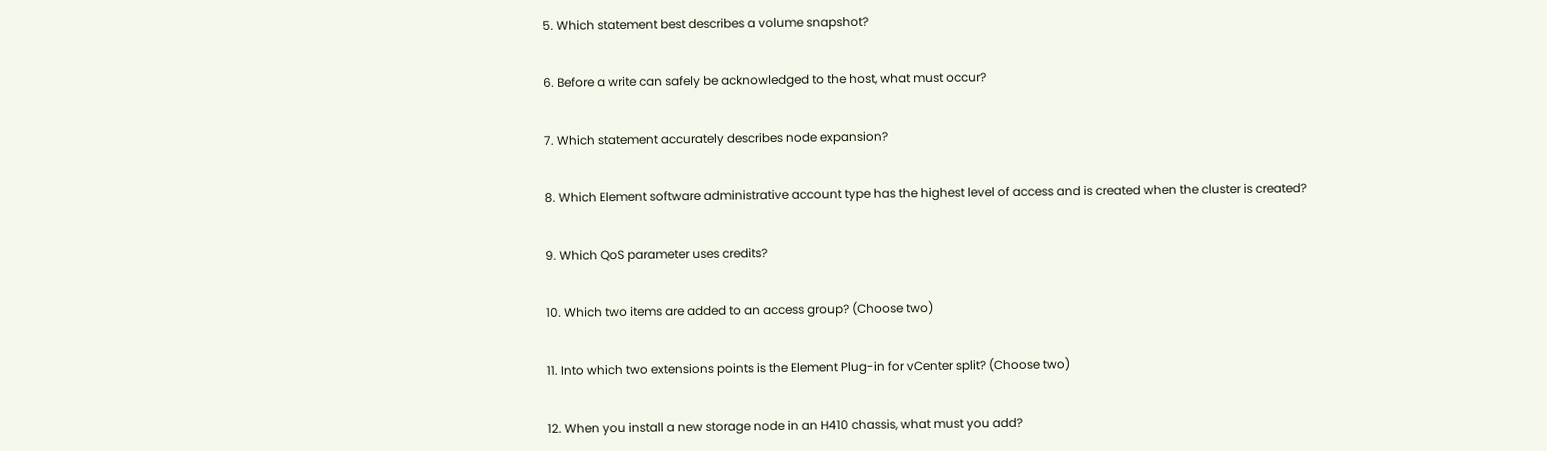5. Which statement best describes a volume snapshot?


6. Before a write can safely be acknowledged to the host, what must occur?


7. Which statement accurately describes node expansion?


8. Which Element software administrative account type has the highest level of access and is created when the cluster is created?


9. Which QoS parameter uses credits?


10. Which two items are added to an access group? (Choose two)


11. Into which two extensions points is the Element Plug-in for vCenter split? (Choose two)


12. When you install a new storage node in an H410 chassis, what must you add?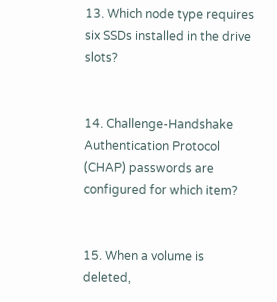13. Which node type requires six SSDs installed in the drive slots?


14. Challenge-Handshake Authentication Protocol (CHAP) passwords are configured for which item?


15. When a volume is deleted,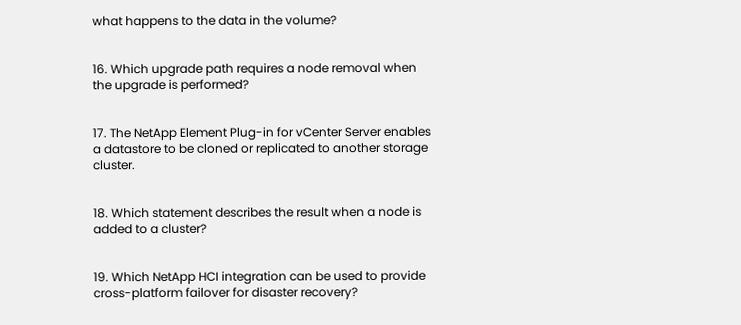what happens to the data in the volume?


16. Which upgrade path requires a node removal when the upgrade is performed?


17. The NetApp Element Plug-in for vCenter Server enables a datastore to be cloned or replicated to another storage cluster.


18. Which statement describes the result when a node is added to a cluster?


19. Which NetApp HCI integration can be used to provide cross-platform failover for disaster recovery?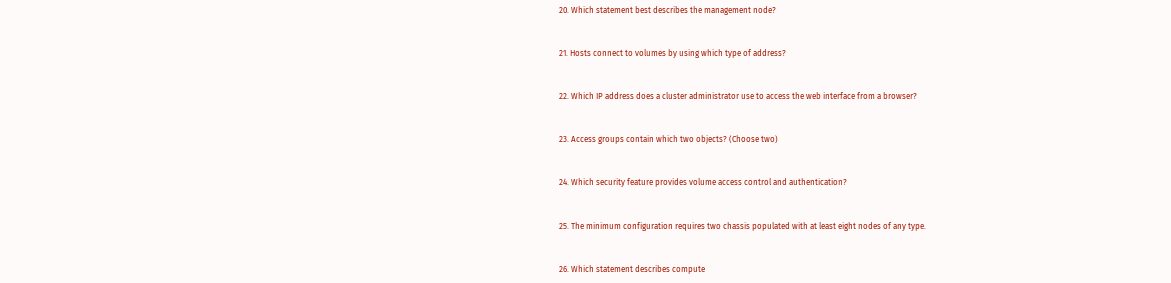20. Which statement best describes the management node?


21. Hosts connect to volumes by using which type of address?


22. Which IP address does a cluster administrator use to access the web interface from a browser?


23. Access groups contain which two objects? (Choose two)


24. Which security feature provides volume access control and authentication?


25. The minimum configuration requires two chassis populated with at least eight nodes of any type.


26. Which statement describes compute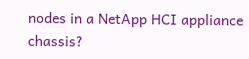nodes in a NetApp HCI appliance chassis?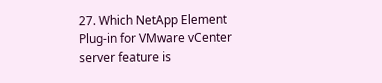27. Which NetApp Element Plug-in for VMware vCenter server feature is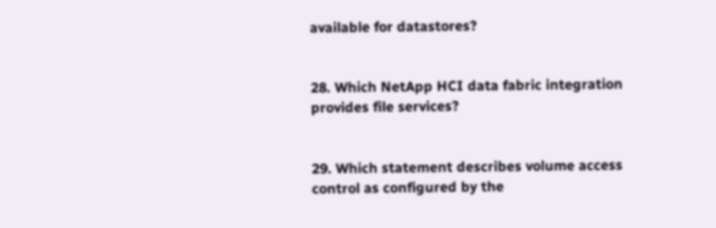available for datastores?


28. Which NetApp HCI data fabric integration provides file services?


29. Which statement describes volume access control as configured by the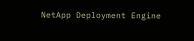NetApp Deployment Engine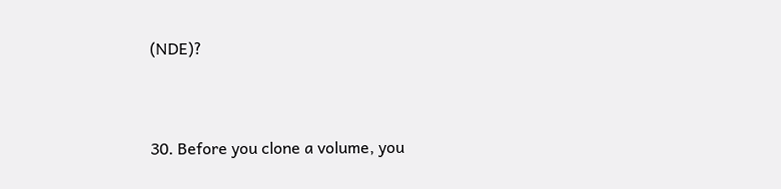(NDE)?


30. Before you clone a volume, you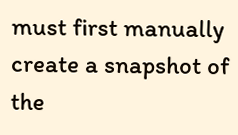must first manually create a snapshot of the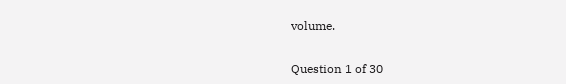volume.


Question 1 of 30